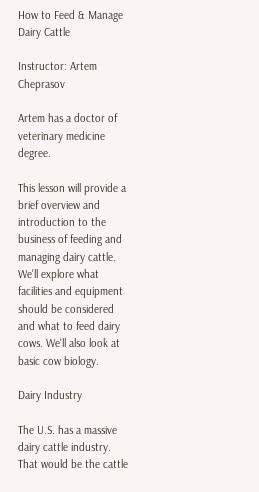How to Feed & Manage Dairy Cattle

Instructor: Artem Cheprasov

Artem has a doctor of veterinary medicine degree.

This lesson will provide a brief overview and introduction to the business of feeding and managing dairy cattle. We'll explore what facilities and equipment should be considered and what to feed dairy cows. We'll also look at basic cow biology.

Dairy Industry

The U.S. has a massive dairy cattle industry. That would be the cattle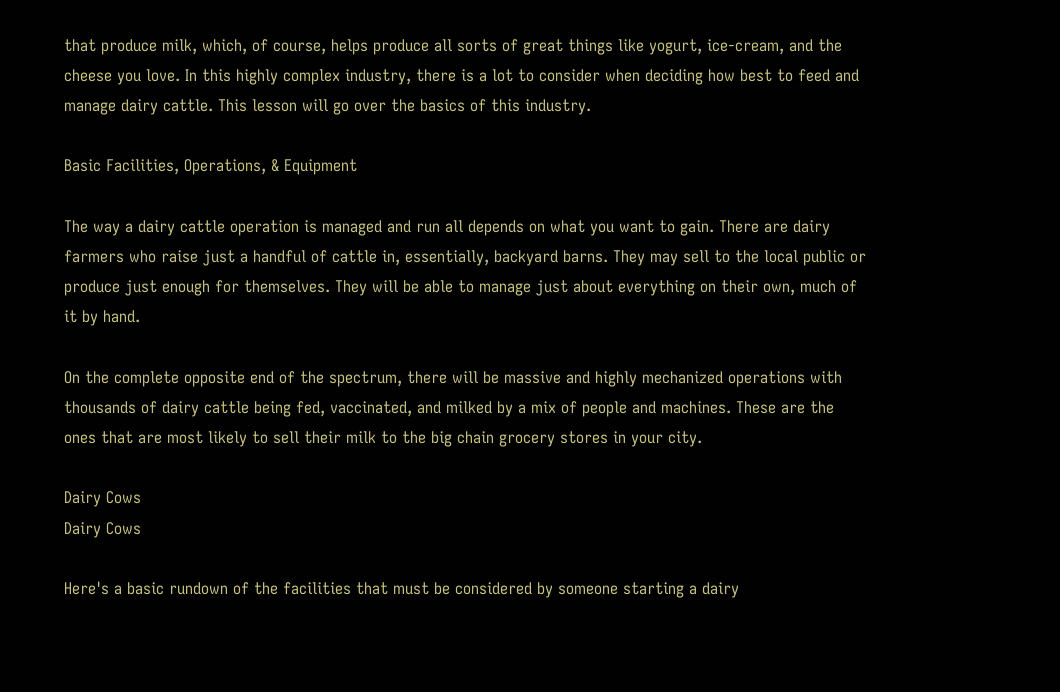that produce milk, which, of course, helps produce all sorts of great things like yogurt, ice-cream, and the cheese you love. In this highly complex industry, there is a lot to consider when deciding how best to feed and manage dairy cattle. This lesson will go over the basics of this industry.

Basic Facilities, Operations, & Equipment

The way a dairy cattle operation is managed and run all depends on what you want to gain. There are dairy farmers who raise just a handful of cattle in, essentially, backyard barns. They may sell to the local public or produce just enough for themselves. They will be able to manage just about everything on their own, much of it by hand.

On the complete opposite end of the spectrum, there will be massive and highly mechanized operations with thousands of dairy cattle being fed, vaccinated, and milked by a mix of people and machines. These are the ones that are most likely to sell their milk to the big chain grocery stores in your city.

Dairy Cows
Dairy Cows

Here's a basic rundown of the facilities that must be considered by someone starting a dairy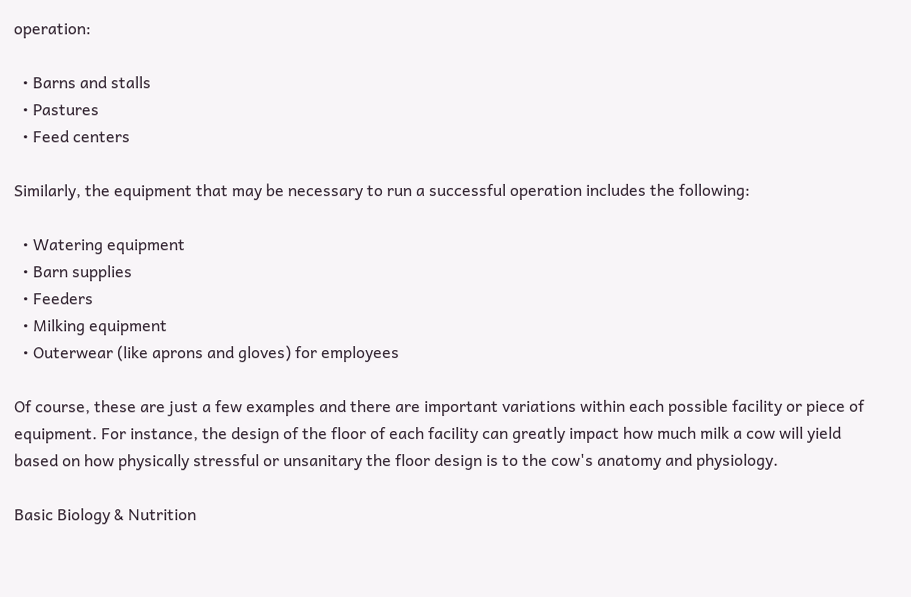operation:

  • Barns and stalls
  • Pastures
  • Feed centers

Similarly, the equipment that may be necessary to run a successful operation includes the following:

  • Watering equipment
  • Barn supplies
  • Feeders
  • Milking equipment
  • Outerwear (like aprons and gloves) for employees

Of course, these are just a few examples and there are important variations within each possible facility or piece of equipment. For instance, the design of the floor of each facility can greatly impact how much milk a cow will yield based on how physically stressful or unsanitary the floor design is to the cow's anatomy and physiology.

Basic Biology & Nutrition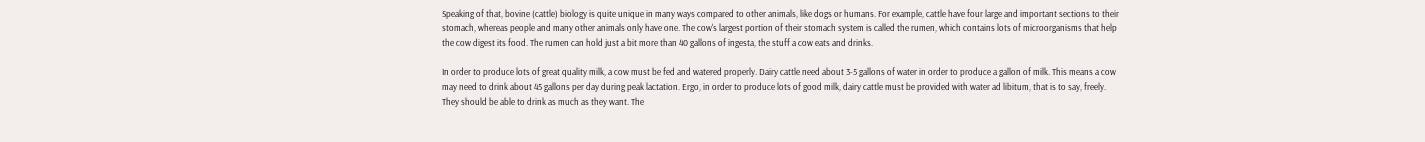Speaking of that, bovine (cattle) biology is quite unique in many ways compared to other animals, like dogs or humans. For example, cattle have four large and important sections to their stomach, whereas people and many other animals only have one. The cow's largest portion of their stomach system is called the rumen, which contains lots of microorganisms that help the cow digest its food. The rumen can hold just a bit more than 40 gallons of ingesta, the stuff a cow eats and drinks.

In order to produce lots of great quality milk, a cow must be fed and watered properly. Dairy cattle need about 3-5 gallons of water in order to produce a gallon of milk. This means a cow may need to drink about 45 gallons per day during peak lactation. Ergo, in order to produce lots of good milk, dairy cattle must be provided with water ad libitum, that is to say, freely. They should be able to drink as much as they want. The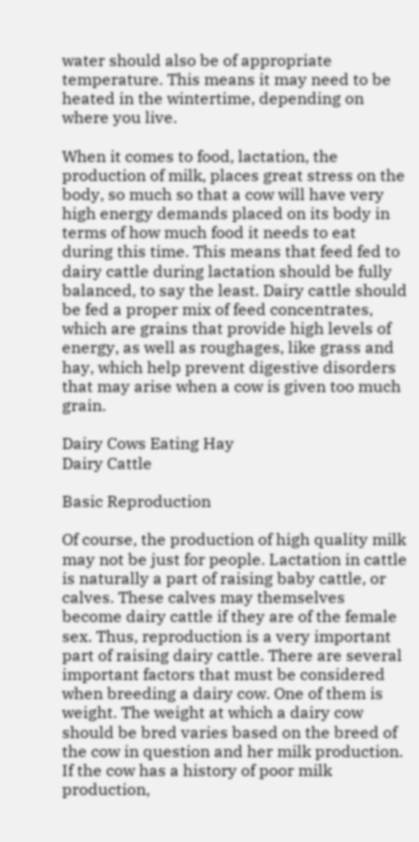water should also be of appropriate temperature. This means it may need to be heated in the wintertime, depending on where you live.

When it comes to food, lactation, the production of milk, places great stress on the body, so much so that a cow will have very high energy demands placed on its body in terms of how much food it needs to eat during this time. This means that feed fed to dairy cattle during lactation should be fully balanced, to say the least. Dairy cattle should be fed a proper mix of feed concentrates, which are grains that provide high levels of energy, as well as roughages, like grass and hay, which help prevent digestive disorders that may arise when a cow is given too much grain.

Dairy Cows Eating Hay
Dairy Cattle

Basic Reproduction

Of course, the production of high quality milk may not be just for people. Lactation in cattle is naturally a part of raising baby cattle, or calves. These calves may themselves become dairy cattle if they are of the female sex. Thus, reproduction is a very important part of raising dairy cattle. There are several important factors that must be considered when breeding a dairy cow. One of them is weight. The weight at which a dairy cow should be bred varies based on the breed of the cow in question and her milk production. If the cow has a history of poor milk production,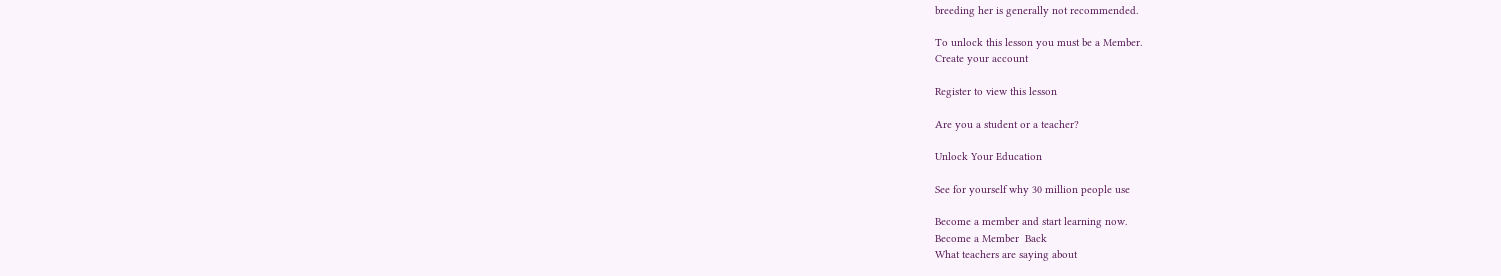breeding her is generally not recommended.

To unlock this lesson you must be a Member.
Create your account

Register to view this lesson

Are you a student or a teacher?

Unlock Your Education

See for yourself why 30 million people use

Become a member and start learning now.
Become a Member  Back
What teachers are saying about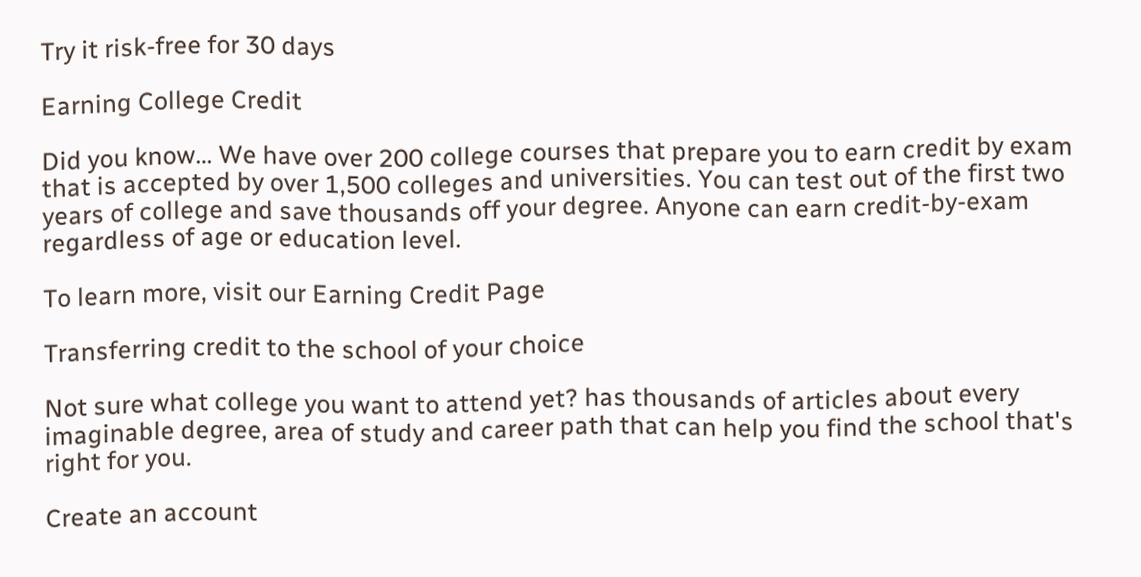Try it risk-free for 30 days

Earning College Credit

Did you know… We have over 200 college courses that prepare you to earn credit by exam that is accepted by over 1,500 colleges and universities. You can test out of the first two years of college and save thousands off your degree. Anyone can earn credit-by-exam regardless of age or education level.

To learn more, visit our Earning Credit Page

Transferring credit to the school of your choice

Not sure what college you want to attend yet? has thousands of articles about every imaginable degree, area of study and career path that can help you find the school that's right for you.

Create an account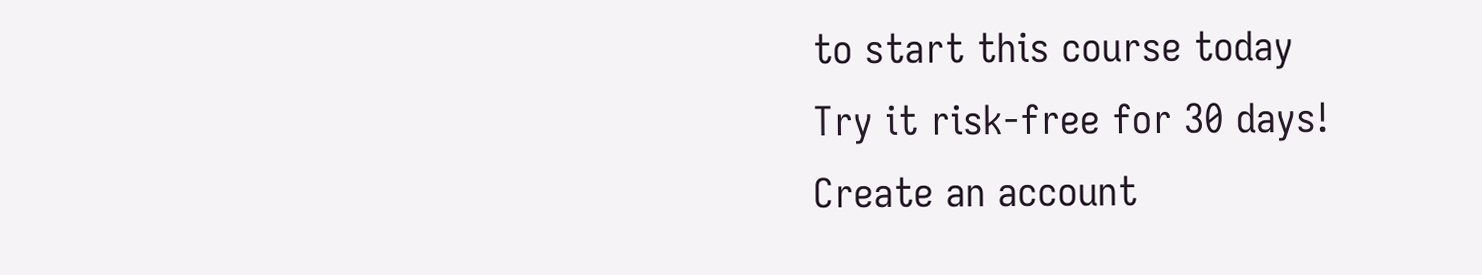to start this course today
Try it risk-free for 30 days!
Create an account